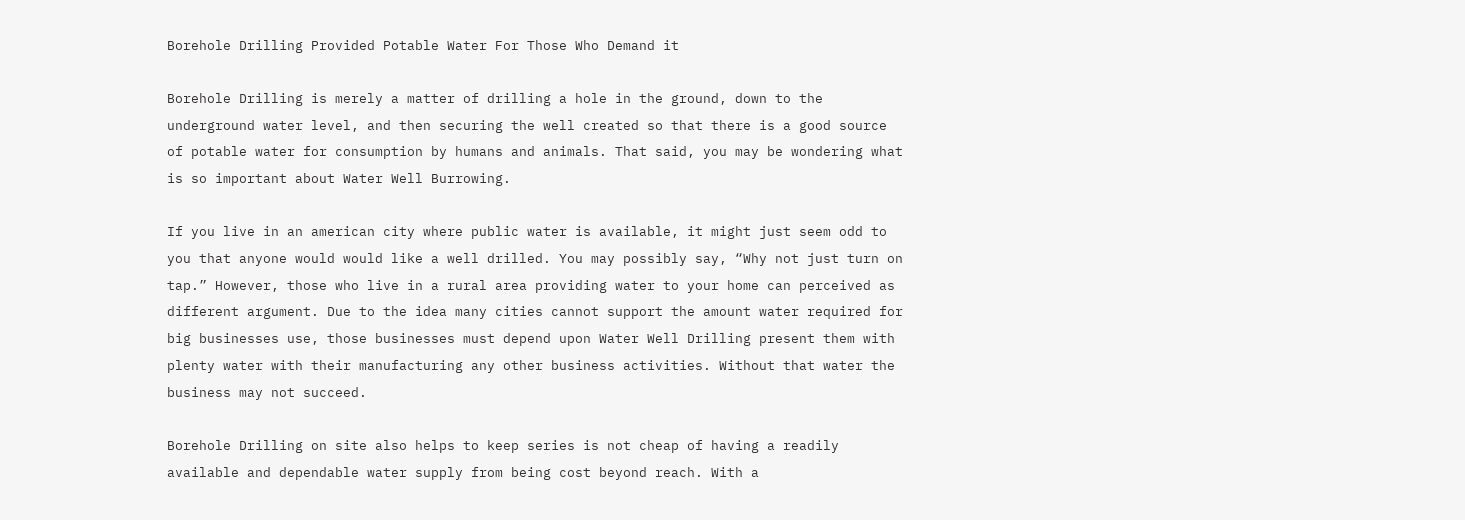Borehole Drilling Provided Potable Water For Those Who Demand it

Borehole Drilling is merely a matter of drilling a hole in the ground, down to the underground water level, and then securing the well created so that there is a good source of potable water for consumption by humans and animals. That said, you may be wondering what is so important about Water Well Burrowing.

If you live in an american city where public water is available, it might just seem odd to you that anyone would would like a well drilled. You may possibly say, “Why not just turn on tap.” However, those who live in a rural area providing water to your home can perceived as different argument. Due to the idea many cities cannot support the amount water required for big businesses use, those businesses must depend upon Water Well Drilling present them with plenty water with their manufacturing any other business activities. Without that water the business may not succeed.

Borehole Drilling on site also helps to keep series is not cheap of having a readily available and dependable water supply from being cost beyond reach. With a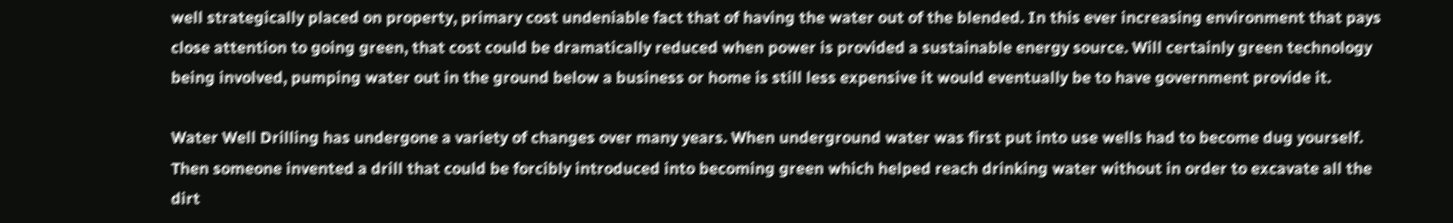well strategically placed on property, primary cost undeniable fact that of having the water out of the blended. In this ever increasing environment that pays close attention to going green, that cost could be dramatically reduced when power is provided a sustainable energy source. Will certainly green technology being involved, pumping water out in the ground below a business or home is still less expensive it would eventually be to have government provide it.

Water Well Drilling has undergone a variety of changes over many years. When underground water was first put into use wells had to become dug yourself. Then someone invented a drill that could be forcibly introduced into becoming green which helped reach drinking water without in order to excavate all the dirt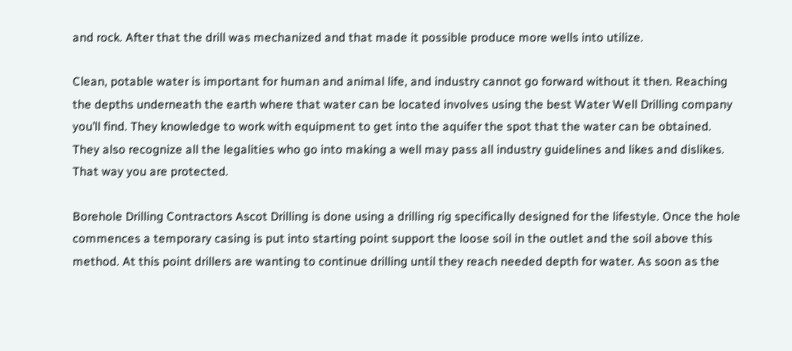and rock. After that the drill was mechanized and that made it possible produce more wells into utilize.

Clean, potable water is important for human and animal life, and industry cannot go forward without it then. Reaching the depths underneath the earth where that water can be located involves using the best Water Well Drilling company you’ll find. They knowledge to work with equipment to get into the aquifer the spot that the water can be obtained. They also recognize all the legalities who go into making a well may pass all industry guidelines and likes and dislikes. That way you are protected.

Borehole Drilling Contractors Ascot Drilling is done using a drilling rig specifically designed for the lifestyle. Once the hole commences a temporary casing is put into starting point support the loose soil in the outlet and the soil above this method. At this point drillers are wanting to continue drilling until they reach needed depth for water. As soon as the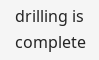drilling is complete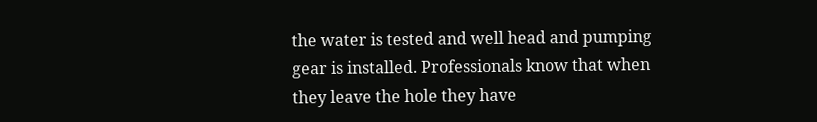the water is tested and well head and pumping gear is installed. Professionals know that when they leave the hole they have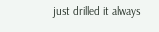just drilled it always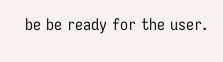be be ready for the user.